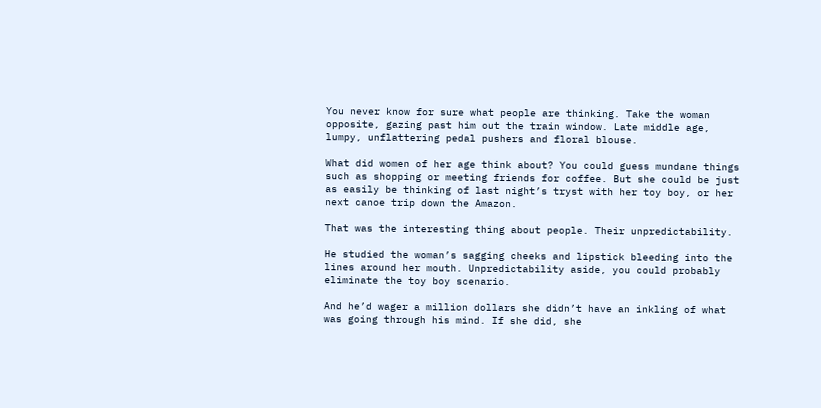You never know for sure what people are thinking. Take the woman opposite, gazing past him out the train window. Late middle age, lumpy, unflattering pedal pushers and floral blouse.

What did women of her age think about? You could guess mundane things such as shopping or meeting friends for coffee. But she could be just as easily be thinking of last night’s tryst with her toy boy, or her next canoe trip down the Amazon.

That was the interesting thing about people. Their unpredictability.

He studied the woman’s sagging cheeks and lipstick bleeding into the lines around her mouth. Unpredictability aside, you could probably eliminate the toy boy scenario.

And he’d wager a million dollars she didn’t have an inkling of what was going through his mind. If she did, she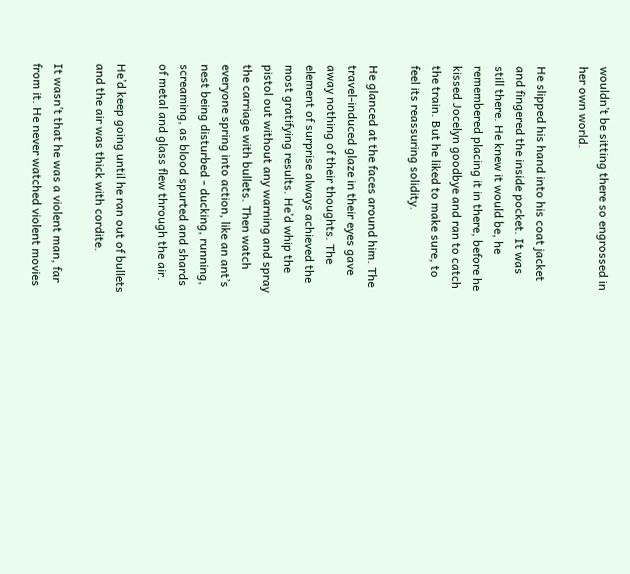wouldn’t be sitting there so engrossed in her own world.

He slipped his hand into his coat jacket and fingered the inside pocket. It was still there. He knew it would be, he remembered placing it in there, before he kissed Jocelyn goodbye and ran to catch the train. But he liked to make sure, to feel its reassuring solidity.

He glanced at the faces around him. The travel-induced glaze in their eyes gave away nothing of their thoughts. The element of surprise always achieved the most gratifying results. He’d whip the pistol out without any warning and spray the carriage with bullets. Then watch everyone spring into action, like an ant’s nest being disturbed - ducking, running, screaming, as blood spurted and shards of metal and glass flew through the air.

He’d keep going until he ran out of bullets and the air was thick with cordite.

It wasn’t that he was a violent man, far from it. He never watched violent movies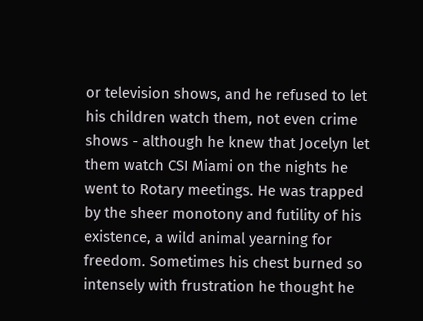or television shows, and he refused to let his children watch them, not even crime shows - although he knew that Jocelyn let them watch CSI Miami on the nights he went to Rotary meetings. He was trapped by the sheer monotony and futility of his existence, a wild animal yearning for freedom. Sometimes his chest burned so intensely with frustration he thought he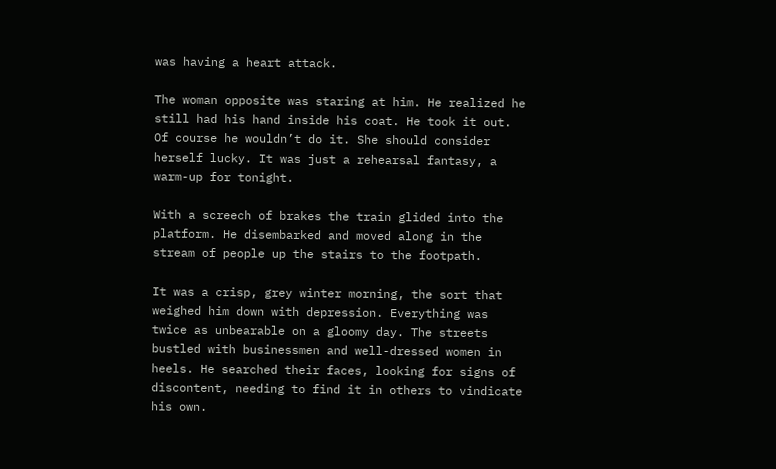was having a heart attack.

The woman opposite was staring at him. He realized he still had his hand inside his coat. He took it out. Of course he wouldn’t do it. She should consider herself lucky. It was just a rehearsal fantasy, a warm-up for tonight.

With a screech of brakes the train glided into the platform. He disembarked and moved along in the stream of people up the stairs to the footpath.

It was a crisp, grey winter morning, the sort that weighed him down with depression. Everything was twice as unbearable on a gloomy day. The streets bustled with businessmen and well-dressed women in heels. He searched their faces, looking for signs of discontent, needing to find it in others to vindicate his own.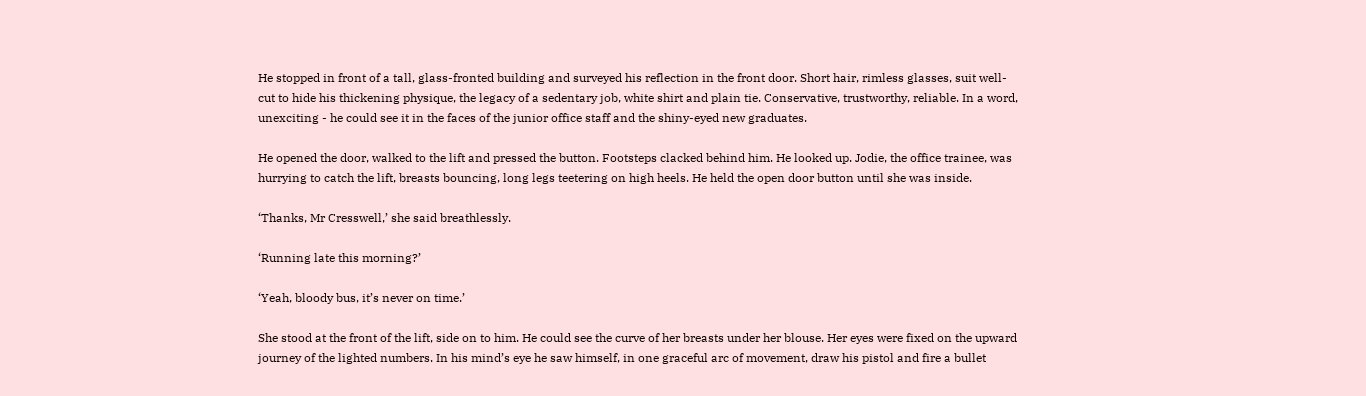He stopped in front of a tall, glass-fronted building and surveyed his reflection in the front door. Short hair, rimless glasses, suit well-cut to hide his thickening physique, the legacy of a sedentary job, white shirt and plain tie. Conservative, trustworthy, reliable. In a word, unexciting - he could see it in the faces of the junior office staff and the shiny-eyed new graduates.

He opened the door, walked to the lift and pressed the button. Footsteps clacked behind him. He looked up. Jodie, the office trainee, was hurrying to catch the lift, breasts bouncing, long legs teetering on high heels. He held the open door button until she was inside.

‘Thanks, Mr Cresswell,’ she said breathlessly.

‘Running late this morning?’

‘Yeah, bloody bus, it’s never on time.’

She stood at the front of the lift, side on to him. He could see the curve of her breasts under her blouse. Her eyes were fixed on the upward journey of the lighted numbers. In his mind’s eye he saw himself, in one graceful arc of movement, draw his pistol and fire a bullet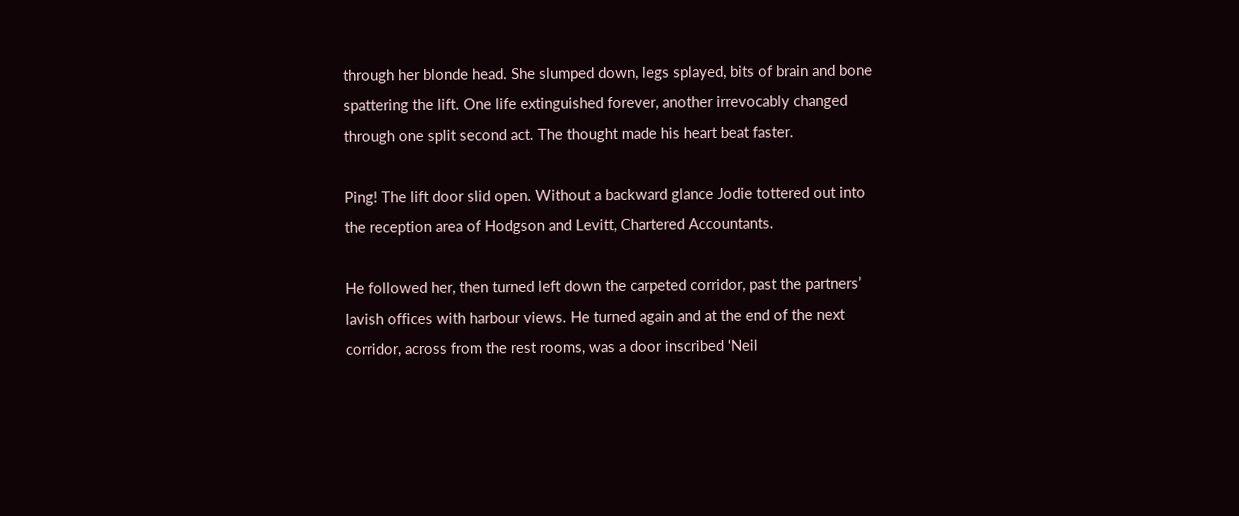through her blonde head. She slumped down, legs splayed, bits of brain and bone spattering the lift. One life extinguished forever, another irrevocably changed through one split second act. The thought made his heart beat faster.

Ping! The lift door slid open. Without a backward glance Jodie tottered out into the reception area of Hodgson and Levitt, Chartered Accountants.

He followed her, then turned left down the carpeted corridor, past the partners’ lavish offices with harbour views. He turned again and at the end of the next corridor, across from the rest rooms, was a door inscribed ‘Neil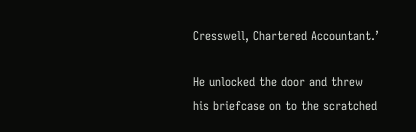Cresswell, Chartered Accountant.’

He unlocked the door and threw his briefcase on to the scratched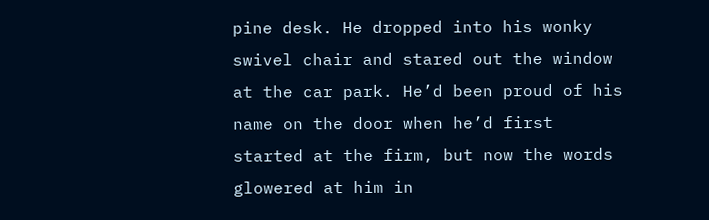pine desk. He dropped into his wonky swivel chair and stared out the window at the car park. He’d been proud of his name on the door when he’d first started at the firm, but now the words glowered at him in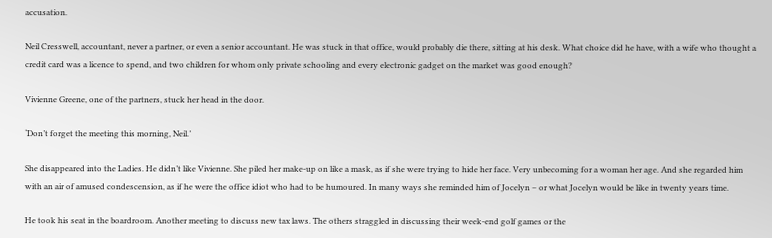accusation.

Neil Cresswell, accountant, never a partner, or even a senior accountant. He was stuck in that office, would probably die there, sitting at his desk. What choice did he have, with a wife who thought a credit card was a licence to spend, and two children for whom only private schooling and every electronic gadget on the market was good enough?

Vivienne Greene, one of the partners, stuck her head in the door.

‘Don’t forget the meeting this morning, Neil.’

She disappeared into the Ladies. He didn’t like Vivienne. She piled her make-up on like a mask, as if she were trying to hide her face. Very unbecoming for a woman her age. And she regarded him with an air of amused condescension, as if he were the office idiot who had to be humoured. In many ways she reminded him of Jocelyn – or what Jocelyn would be like in twenty years time.

He took his seat in the boardroom. Another meeting to discuss new tax laws. The others straggled in discussing their week-end golf games or the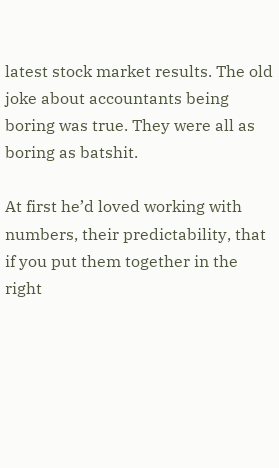latest stock market results. The old joke about accountants being boring was true. They were all as boring as batshit.

At first he’d loved working with numbers, their predictability, that if you put them together in the right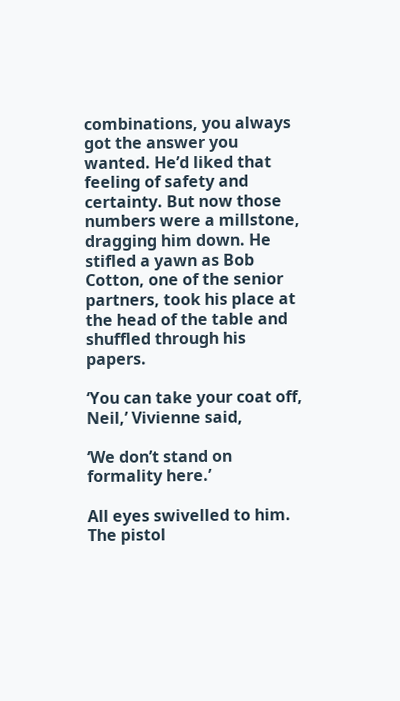combinations, you always got the answer you wanted. He’d liked that feeling of safety and certainty. But now those numbers were a millstone, dragging him down. He stifled a yawn as Bob Cotton, one of the senior partners, took his place at the head of the table and shuffled through his papers.

‘You can take your coat off, Neil,’ Vivienne said,

‘We don’t stand on formality here.’

All eyes swivelled to him. The pistol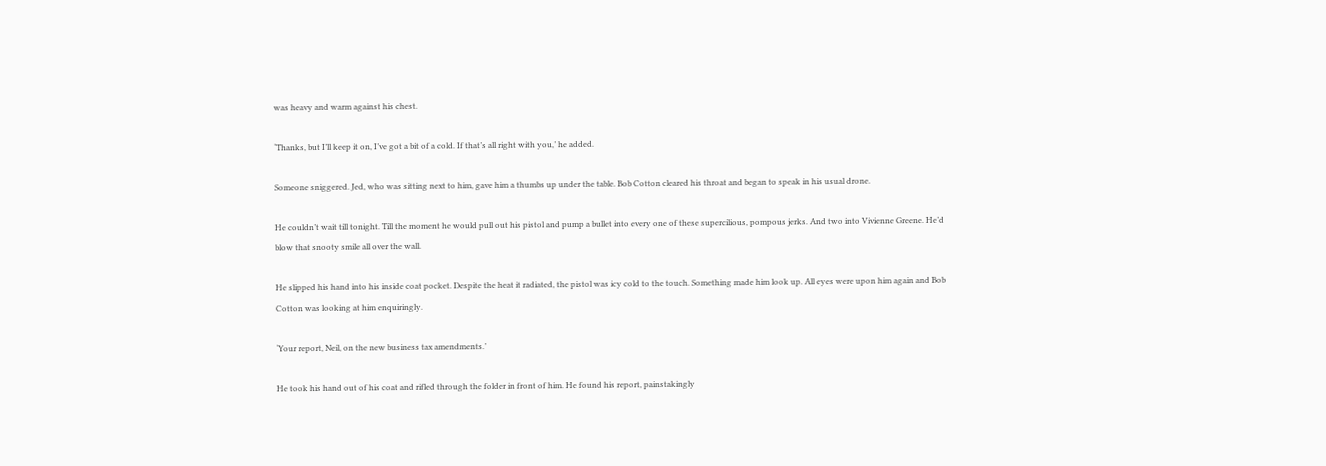was heavy and warm against his chest.

‘Thanks, but I’ll keep it on, I’ve got a bit of a cold. If that’s all right with you,’ he added.

Someone sniggered. Jed, who was sitting next to him, gave him a thumbs up under the table. Bob Cotton cleared his throat and began to speak in his usual drone.

He couldn’t wait till tonight. Till the moment he would pull out his pistol and pump a bullet into every one of these supercilious, pompous jerks. And two into Vivienne Greene. He’d blow that snooty smile all over the wall.

He slipped his hand into his inside coat pocket. Despite the heat it radiated, the pistol was icy cold to the touch. Something made him look up. All eyes were upon him again and Bob Cotton was looking at him enquiringly.

‘Your report, Neil, on the new business tax amendments.’

He took his hand out of his coat and rifled through the folder in front of him. He found his report, painstakingly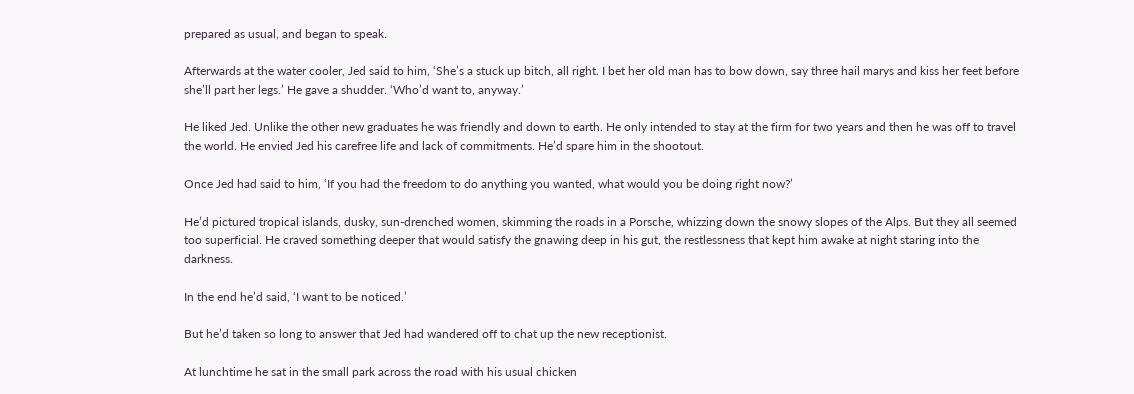prepared as usual, and began to speak.

Afterwards at the water cooler, Jed said to him, ‘She’s a stuck up bitch, all right. I bet her old man has to bow down, say three hail marys and kiss her feet before she’ll part her legs.’ He gave a shudder. ‘Who’d want to, anyway.’

He liked Jed. Unlike the other new graduates he was friendly and down to earth. He only intended to stay at the firm for two years and then he was off to travel the world. He envied Jed his carefree life and lack of commitments. He’d spare him in the shootout.

Once Jed had said to him, ‘If you had the freedom to do anything you wanted, what would you be doing right now?’

He’d pictured tropical islands, dusky, sun-drenched women, skimming the roads in a Porsche, whizzing down the snowy slopes of the Alps. But they all seemed too superficial. He craved something deeper that would satisfy the gnawing deep in his gut, the restlessness that kept him awake at night staring into the darkness.

In the end he’d said, ‘I want to be noticed.’

But he’d taken so long to answer that Jed had wandered off to chat up the new receptionist.

At lunchtime he sat in the small park across the road with his usual chicken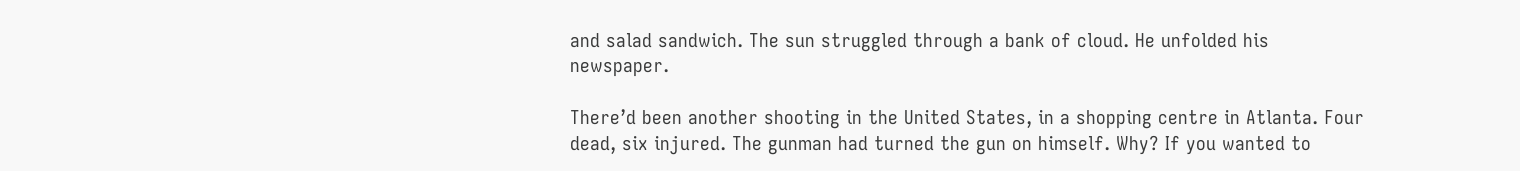and salad sandwich. The sun struggled through a bank of cloud. He unfolded his newspaper.

There’d been another shooting in the United States, in a shopping centre in Atlanta. Four dead, six injured. The gunman had turned the gun on himself. Why? If you wanted to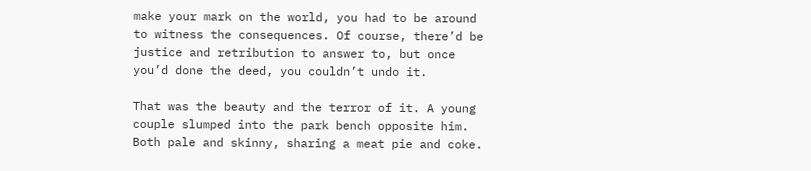make your mark on the world, you had to be around to witness the consequences. Of course, there’d be justice and retribution to answer to, but once you’d done the deed, you couldn’t undo it.

That was the beauty and the terror of it. A young couple slumped into the park bench opposite him. Both pale and skinny, sharing a meat pie and coke.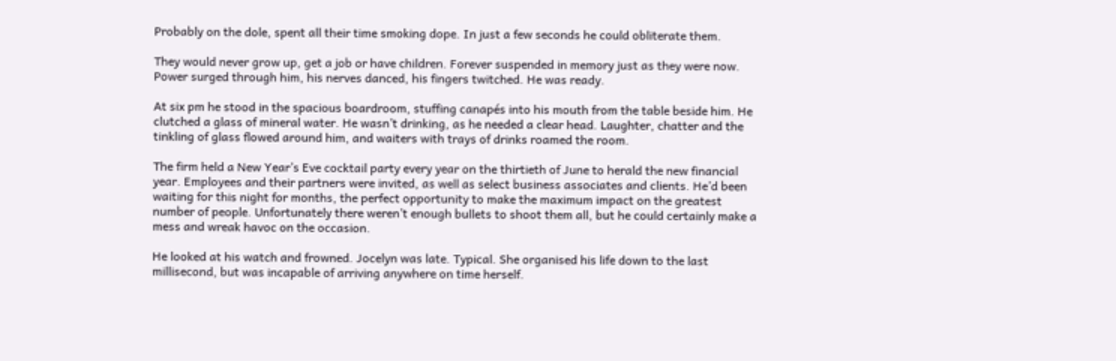Probably on the dole, spent all their time smoking dope. In just a few seconds he could obliterate them.

They would never grow up, get a job or have children. Forever suspended in memory just as they were now. Power surged through him, his nerves danced, his fingers twitched. He was ready.

At six pm he stood in the spacious boardroom, stuffing canapés into his mouth from the table beside him. He clutched a glass of mineral water. He wasn’t drinking, as he needed a clear head. Laughter, chatter and the tinkling of glass flowed around him, and waiters with trays of drinks roamed the room.

The firm held a New Year’s Eve cocktail party every year on the thirtieth of June to herald the new financial year. Employees and their partners were invited, as well as select business associates and clients. He’d been waiting for this night for months, the perfect opportunity to make the maximum impact on the greatest number of people. Unfortunately there weren’t enough bullets to shoot them all, but he could certainly make a mess and wreak havoc on the occasion.

He looked at his watch and frowned. Jocelyn was late. Typical. She organised his life down to the last millisecond, but was incapable of arriving anywhere on time herself.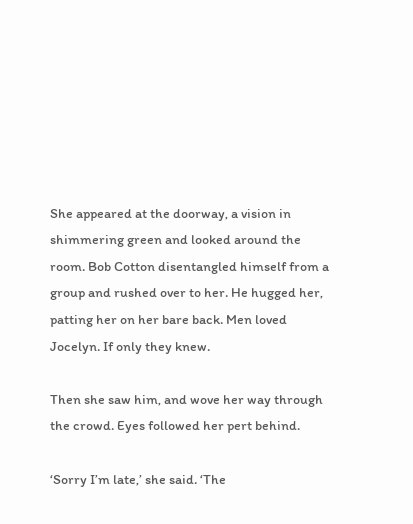She appeared at the doorway, a vision in shimmering green and looked around the room. Bob Cotton disentangled himself from a group and rushed over to her. He hugged her, patting her on her bare back. Men loved Jocelyn. If only they knew.

Then she saw him, and wove her way through the crowd. Eyes followed her pert behind.

‘Sorry I’m late,’ she said. ‘The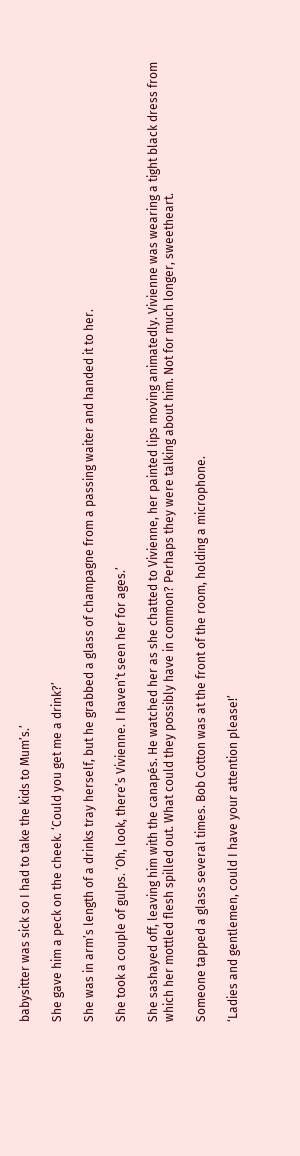babysitter was sick so I had to take the kids to Mum’s.’

She gave him a peck on the cheek. ‘Could you get me a drink?’

She was in arm’s length of a drinks tray herself, but he grabbed a glass of champagne from a passing waiter and handed it to her.

She took a couple of gulps. ‘Oh, look, there’s Vivienne. I haven’t seen her for ages.’

She sashayed off, leaving him with the canapés. He watched her as she chatted to Vivienne, her painted lips moving animatedly. Vivienne was wearing a tight black dress from which her mottled flesh spilled out. What could they possibly have in common? Perhaps they were talking about him. Not for much longer, sweetheart.

Someone tapped a glass several times. Bob Cotton was at the front of the room, holding a microphone.

‘Ladies and gentlemen, could I have your attention please!’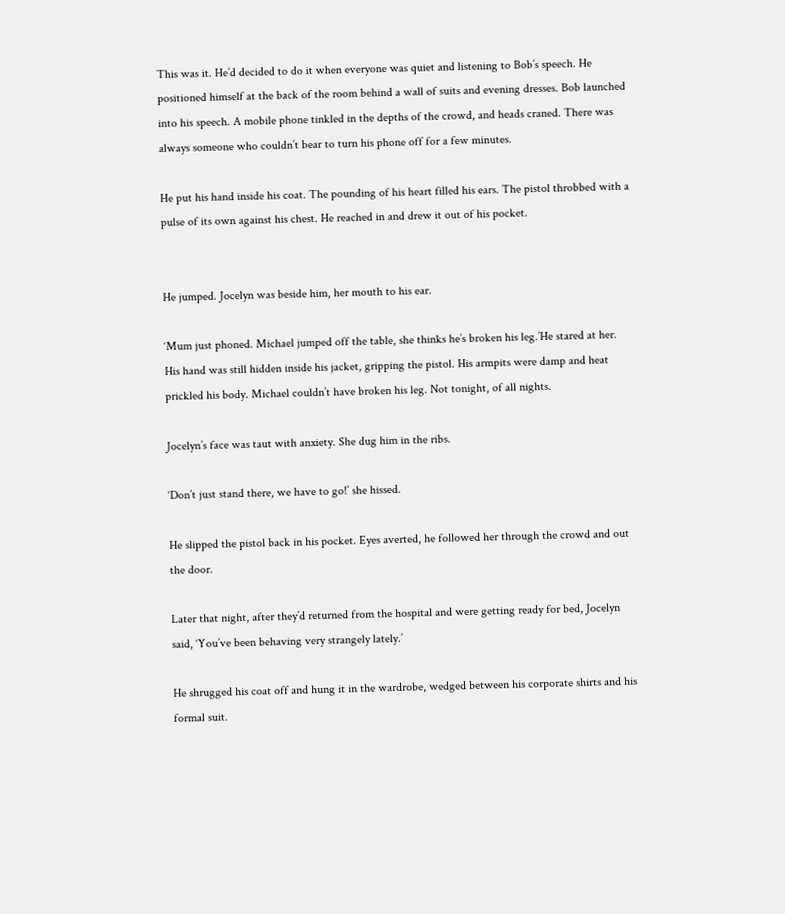This was it. He’d decided to do it when everyone was quiet and listening to Bob’s speech. He positioned himself at the back of the room behind a wall of suits and evening dresses. Bob launched into his speech. A mobile phone tinkled in the depths of the crowd, and heads craned. There was always someone who couldn’t bear to turn his phone off for a few minutes.

He put his hand inside his coat. The pounding of his heart filled his ears. The pistol throbbed with a pulse of its own against his chest. He reached in and drew it out of his pocket.


He jumped. Jocelyn was beside him, her mouth to his ear.

‘Mum just phoned. Michael jumped off the table, she thinks he’s broken his leg.’He stared at her. His hand was still hidden inside his jacket, gripping the pistol. His armpits were damp and heat prickled his body. Michael couldn’t have broken his leg. Not tonight, of all nights.

Jocelyn’s face was taut with anxiety. She dug him in the ribs.

‘Don’t just stand there, we have to go!’ she hissed.

He slipped the pistol back in his pocket. Eyes averted, he followed her through the crowd and out the door.

Later that night, after they’d returned from the hospital and were getting ready for bed, Jocelyn said, ‘You’ve been behaving very strangely lately.’

He shrugged his coat off and hung it in the wardrobe, wedged between his corporate shirts and his formal suit.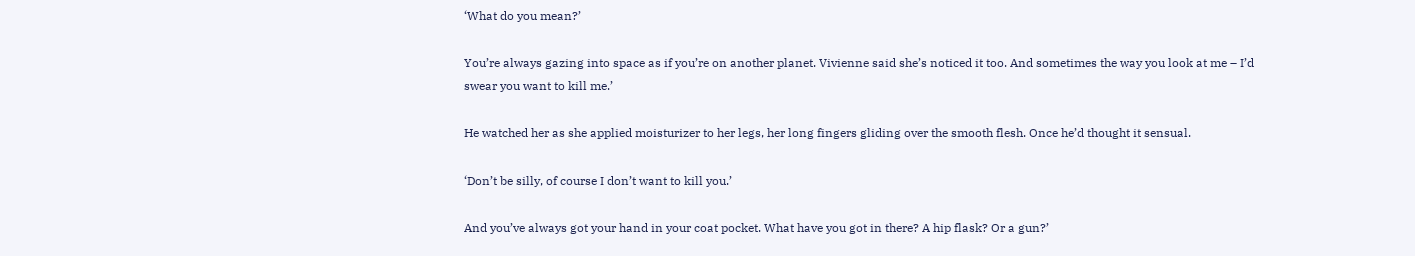‘What do you mean?’

You’re always gazing into space as if you’re on another planet. Vivienne said she’s noticed it too. And sometimes the way you look at me – I’d swear you want to kill me.’

He watched her as she applied moisturizer to her legs, her long fingers gliding over the smooth flesh. Once he’d thought it sensual.

‘Don’t be silly, of course I don’t want to kill you.’

And you’ve always got your hand in your coat pocket. What have you got in there? A hip flask? Or a gun?’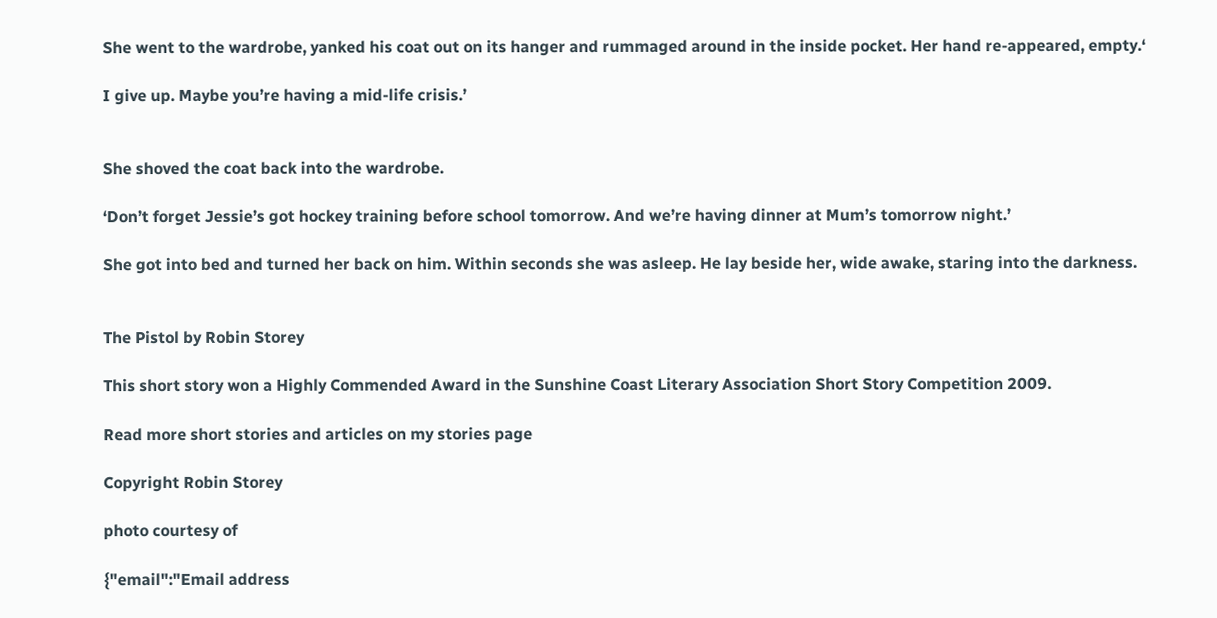She went to the wardrobe, yanked his coat out on its hanger and rummaged around in the inside pocket. Her hand re-appeared, empty.‘

I give up. Maybe you’re having a mid-life crisis.’


She shoved the coat back into the wardrobe.

‘Don’t forget Jessie’s got hockey training before school tomorrow. And we’re having dinner at Mum’s tomorrow night.’

She got into bed and turned her back on him. Within seconds she was asleep. He lay beside her, wide awake, staring into the darkness.


The Pistol by Robin Storey

This short story won a Highly Commended Award in the Sunshine Coast Literary Association Short Story Competition 2009.

Read more short stories and articles on my stories page

Copyright Robin Storey

photo courtesy of

{"email":"Email address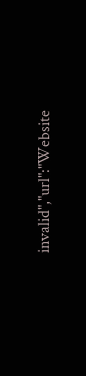invalid","url":"Website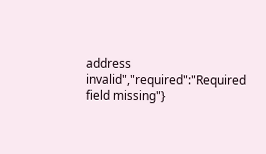address invalid","required":"Required field missing"}